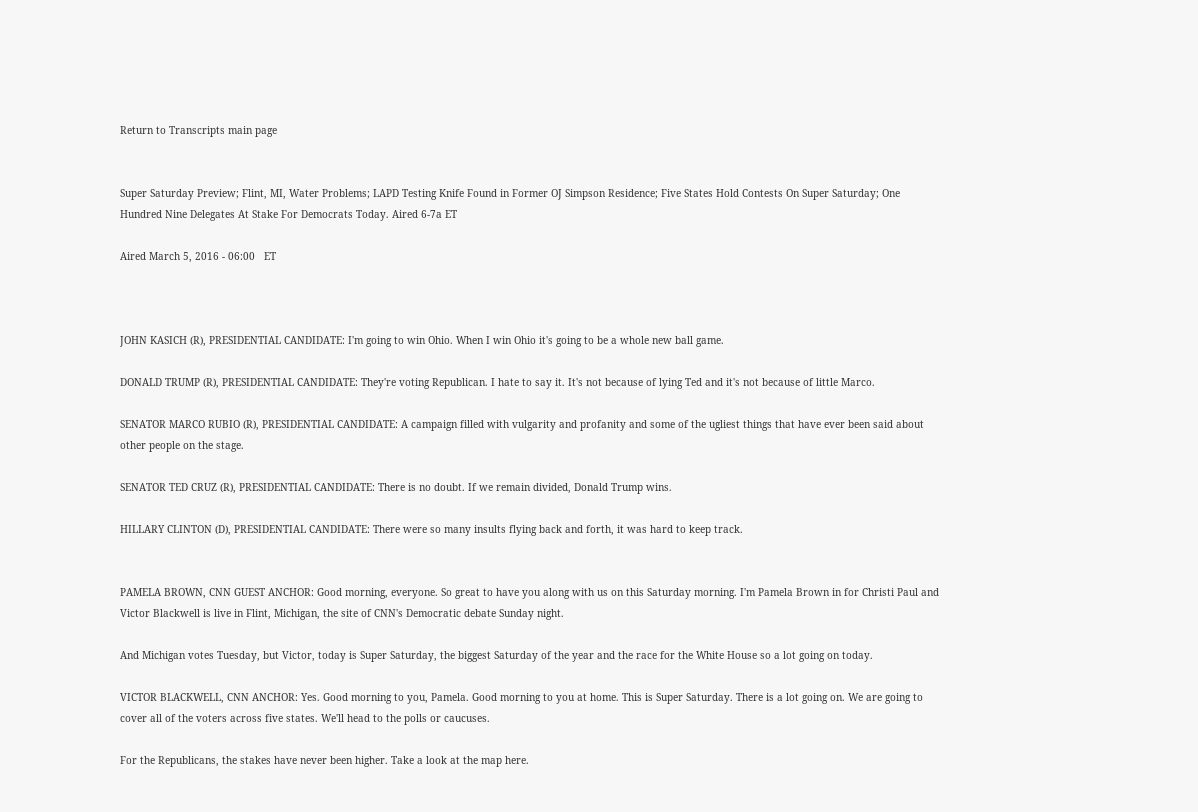Return to Transcripts main page


Super Saturday Preview; Flint, MI, Water Problems; LAPD Testing Knife Found in Former OJ Simpson Residence; Five States Hold Contests On Super Saturday; One Hundred Nine Delegates At Stake For Democrats Today. Aired 6-7a ET

Aired March 5, 2016 - 06:00   ET



JOHN KASICH (R), PRESIDENTIAL CANDIDATE: I'm going to win Ohio. When I win Ohio it's going to be a whole new ball game.

DONALD TRUMP (R), PRESIDENTIAL CANDIDATE: They're voting Republican. I hate to say it. It's not because of lying Ted and it's not because of little Marco.

SENATOR MARCO RUBIO (R), PRESIDENTIAL CANDIDATE: A campaign filled with vulgarity and profanity and some of the ugliest things that have ever been said about other people on the stage.

SENATOR TED CRUZ (R), PRESIDENTIAL CANDIDATE: There is no doubt. If we remain divided, Donald Trump wins.

HILLARY CLINTON (D), PRESIDENTIAL CANDIDATE: There were so many insults flying back and forth, it was hard to keep track.


PAMELA BROWN, CNN GUEST ANCHOR: Good morning, everyone. So great to have you along with us on this Saturday morning. I'm Pamela Brown in for Christi Paul and Victor Blackwell is live in Flint, Michigan, the site of CNN's Democratic debate Sunday night.

And Michigan votes Tuesday, but Victor, today is Super Saturday, the biggest Saturday of the year and the race for the White House so a lot going on today.

VICTOR BLACKWELL, CNN ANCHOR: Yes. Good morning to you, Pamela. Good morning to you at home. This is Super Saturday. There is a lot going on. We are going to cover all of the voters across five states. We'll head to the polls or caucuses.

For the Republicans, the stakes have never been higher. Take a look at the map here.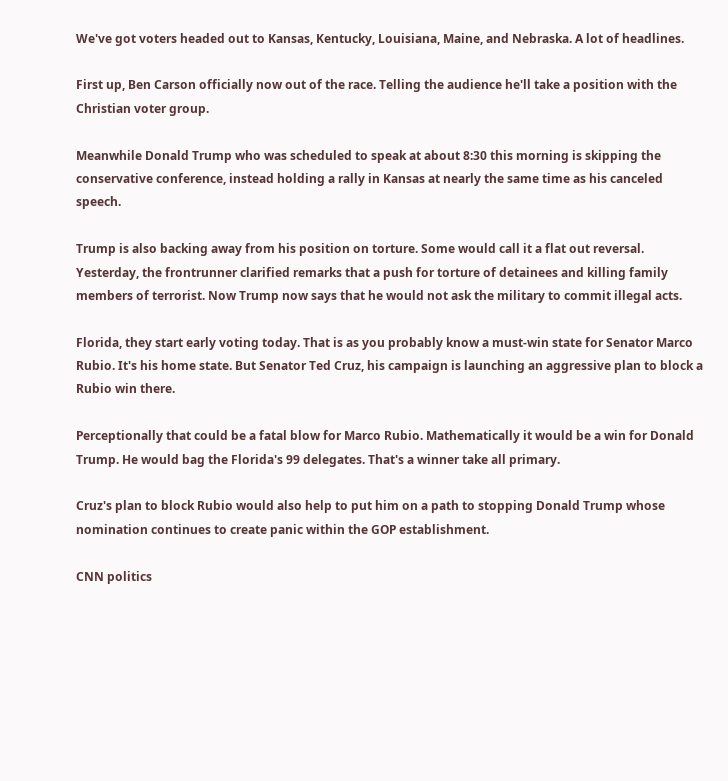We've got voters headed out to Kansas, Kentucky, Louisiana, Maine, and Nebraska. A lot of headlines.

First up, Ben Carson officially now out of the race. Telling the audience he'll take a position with the Christian voter group.

Meanwhile Donald Trump who was scheduled to speak at about 8:30 this morning is skipping the conservative conference, instead holding a rally in Kansas at nearly the same time as his canceled speech.

Trump is also backing away from his position on torture. Some would call it a flat out reversal. Yesterday, the frontrunner clarified remarks that a push for torture of detainees and killing family members of terrorist. Now Trump now says that he would not ask the military to commit illegal acts.

Florida, they start early voting today. That is as you probably know a must-win state for Senator Marco Rubio. It's his home state. But Senator Ted Cruz, his campaign is launching an aggressive plan to block a Rubio win there.

Perceptionally that could be a fatal blow for Marco Rubio. Mathematically it would be a win for Donald Trump. He would bag the Florida's 99 delegates. That's a winner take all primary.

Cruz's plan to block Rubio would also help to put him on a path to stopping Donald Trump whose nomination continues to create panic within the GOP establishment.

CNN politics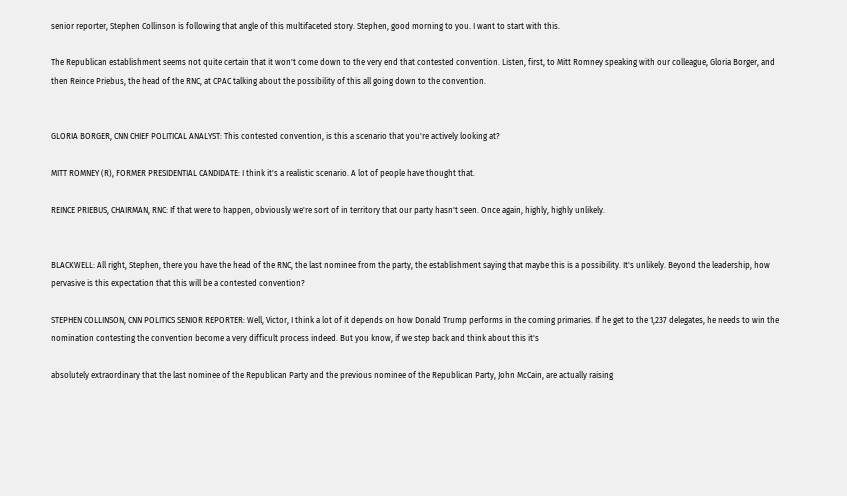senior reporter, Stephen Collinson is following that angle of this multifaceted story. Stephen, good morning to you. I want to start with this.

The Republican establishment seems not quite certain that it won't come down to the very end that contested convention. Listen, first, to Mitt Romney speaking with our colleague, Gloria Borger, and then Reince Priebus, the head of the RNC, at CPAC talking about the possibility of this all going down to the convention.


GLORIA BORGER, CNN CHIEF POLITICAL ANALYST: This contested convention, is this a scenario that you're actively looking at?

MITT ROMNEY (R), FORMER PRESIDENTIAL CANDIDATE: I think it's a realistic scenario. A lot of people have thought that.

REINCE PRIEBUS, CHAIRMAN, RNC: If that were to happen, obviously we're sort of in territory that our party hasn't seen. Once again, highly, highly unlikely.


BLACKWELL: All right, Stephen, there you have the head of the RNC, the last nominee from the party, the establishment saying that maybe this is a possibility. It's unlikely. Beyond the leadership, how pervasive is this expectation that this will be a contested convention?

STEPHEN COLLINSON, CNN POLITICS SENIOR REPORTER: Well, Victor, I think a lot of it depends on how Donald Trump performs in the coming primaries. If he get to the 1,237 delegates, he needs to win the nomination contesting the convention become a very difficult process indeed. But you know, if we step back and think about this it's

absolutely extraordinary that the last nominee of the Republican Party and the previous nominee of the Republican Party, John McCain, are actually raising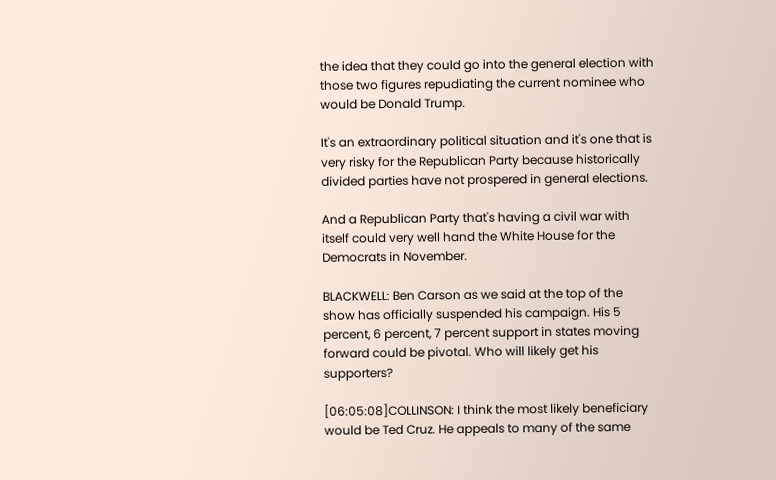the idea that they could go into the general election with those two figures repudiating the current nominee who would be Donald Trump.

It's an extraordinary political situation and it's one that is very risky for the Republican Party because historically divided parties have not prospered in general elections.

And a Republican Party that's having a civil war with itself could very well hand the White House for the Democrats in November.

BLACKWELL: Ben Carson as we said at the top of the show has officially suspended his campaign. His 5 percent, 6 percent, 7 percent support in states moving forward could be pivotal. Who will likely get his supporters?

[06:05:08]COLLINSON: I think the most likely beneficiary would be Ted Cruz. He appeals to many of the same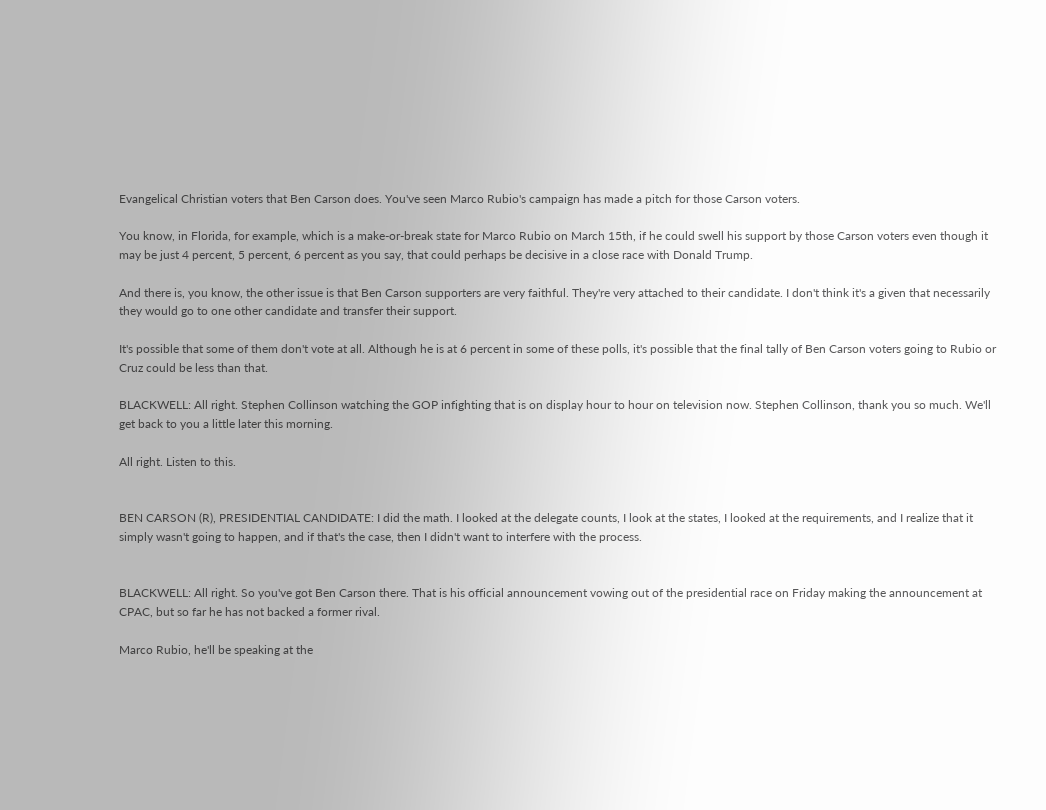Evangelical Christian voters that Ben Carson does. You've seen Marco Rubio's campaign has made a pitch for those Carson voters.

You know, in Florida, for example, which is a make-or-break state for Marco Rubio on March 15th, if he could swell his support by those Carson voters even though it may be just 4 percent, 5 percent, 6 percent as you say, that could perhaps be decisive in a close race with Donald Trump.

And there is, you know, the other issue is that Ben Carson supporters are very faithful. They're very attached to their candidate. I don't think it's a given that necessarily they would go to one other candidate and transfer their support.

It's possible that some of them don't vote at all. Although he is at 6 percent in some of these polls, it's possible that the final tally of Ben Carson voters going to Rubio or Cruz could be less than that.

BLACKWELL: All right. Stephen Collinson watching the GOP infighting that is on display hour to hour on television now. Stephen Collinson, thank you so much. We'll get back to you a little later this morning.

All right. Listen to this.


BEN CARSON (R), PRESIDENTIAL CANDIDATE: I did the math. I looked at the delegate counts, I look at the states, I looked at the requirements, and I realize that it simply wasn't going to happen, and if that's the case, then I didn't want to interfere with the process.


BLACKWELL: All right. So you've got Ben Carson there. That is his official announcement vowing out of the presidential race on Friday making the announcement at CPAC, but so far he has not backed a former rival.

Marco Rubio, he'll be speaking at the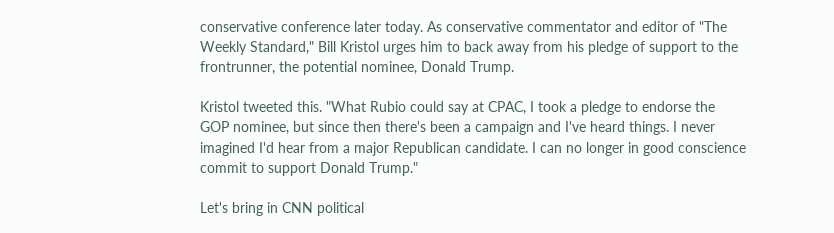conservative conference later today. As conservative commentator and editor of "The Weekly Standard," Bill Kristol urges him to back away from his pledge of support to the frontrunner, the potential nominee, Donald Trump.

Kristol tweeted this. "What Rubio could say at CPAC, I took a pledge to endorse the GOP nominee, but since then there's been a campaign and I've heard things. I never imagined I'd hear from a major Republican candidate. I can no longer in good conscience commit to support Donald Trump."

Let's bring in CNN political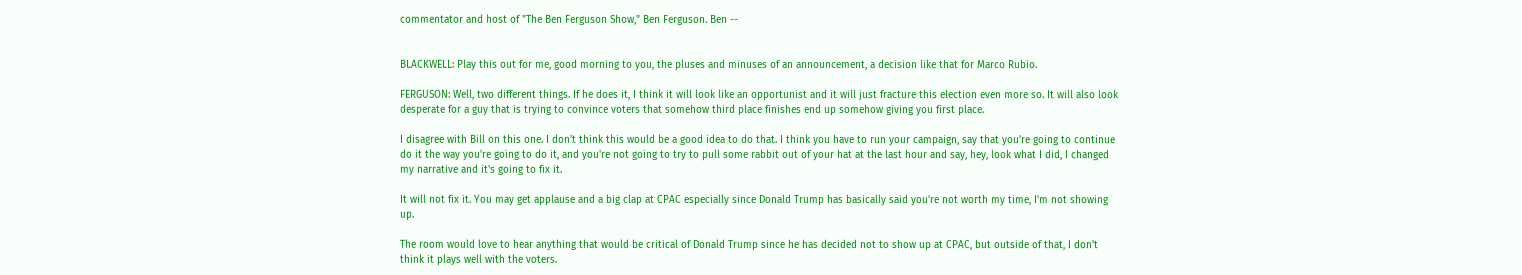commentator and host of "The Ben Ferguson Show," Ben Ferguson. Ben --


BLACKWELL: Play this out for me, good morning to you, the pluses and minuses of an announcement, a decision like that for Marco Rubio.

FERGUSON: Well, two different things. If he does it, I think it will look like an opportunist and it will just fracture this election even more so. It will also look desperate for a guy that is trying to convince voters that somehow third place finishes end up somehow giving you first place.

I disagree with Bill on this one. I don't think this would be a good idea to do that. I think you have to run your campaign, say that you're going to continue do it the way you're going to do it, and you're not going to try to pull some rabbit out of your hat at the last hour and say, hey, look what I did, I changed my narrative and it's going to fix it.

It will not fix it. You may get applause and a big clap at CPAC especially since Donald Trump has basically said you're not worth my time, I'm not showing up.

The room would love to hear anything that would be critical of Donald Trump since he has decided not to show up at CPAC, but outside of that, I don't think it plays well with the voters.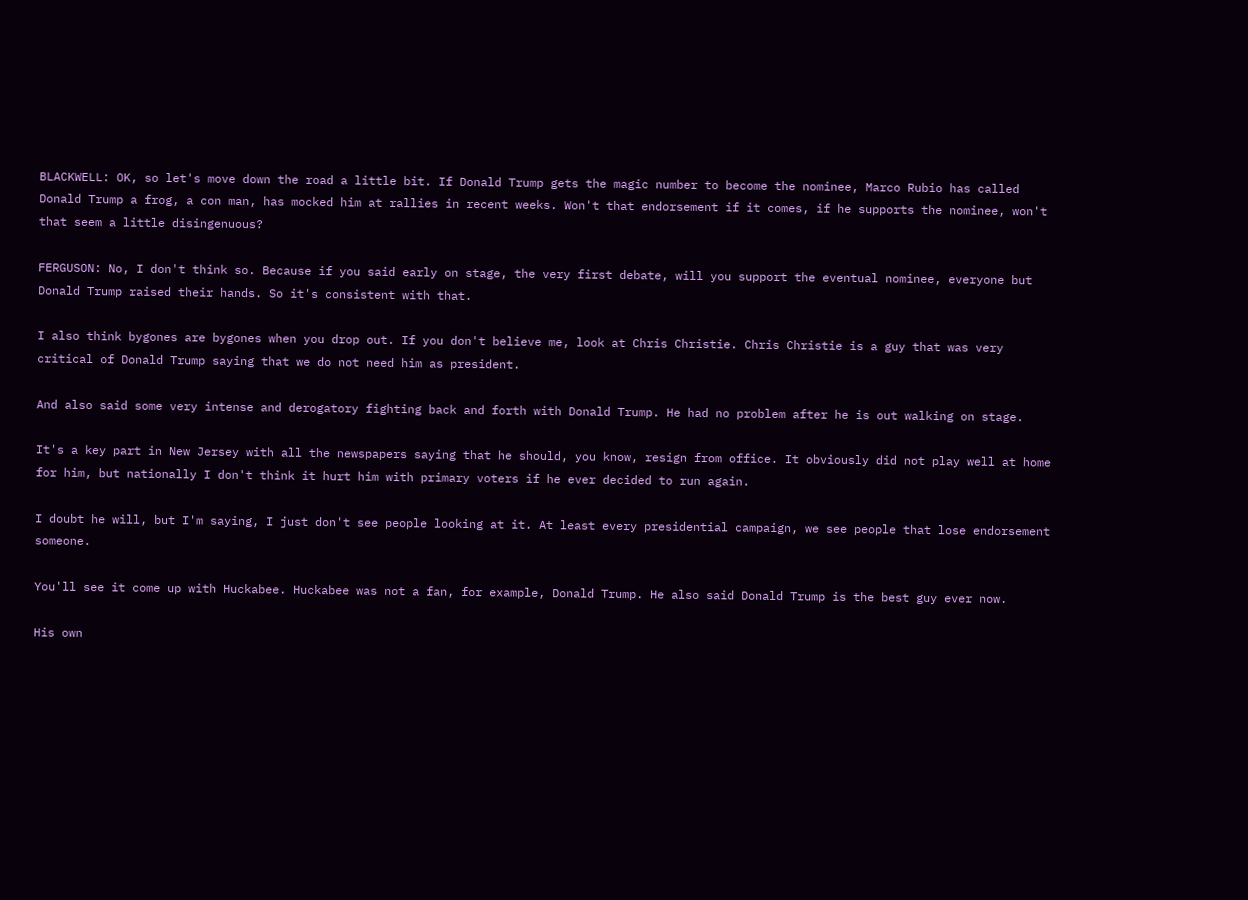BLACKWELL: OK, so let's move down the road a little bit. If Donald Trump gets the magic number to become the nominee, Marco Rubio has called Donald Trump a frog, a con man, has mocked him at rallies in recent weeks. Won't that endorsement if it comes, if he supports the nominee, won't that seem a little disingenuous?

FERGUSON: No, I don't think so. Because if you said early on stage, the very first debate, will you support the eventual nominee, everyone but Donald Trump raised their hands. So it's consistent with that.

I also think bygones are bygones when you drop out. If you don't believe me, look at Chris Christie. Chris Christie is a guy that was very critical of Donald Trump saying that we do not need him as president.

And also said some very intense and derogatory fighting back and forth with Donald Trump. He had no problem after he is out walking on stage.

It's a key part in New Jersey with all the newspapers saying that he should, you know, resign from office. It obviously did not play well at home for him, but nationally I don't think it hurt him with primary voters if he ever decided to run again.

I doubt he will, but I'm saying, I just don't see people looking at it. At least every presidential campaign, we see people that lose endorsement someone.

You'll see it come up with Huckabee. Huckabee was not a fan, for example, Donald Trump. He also said Donald Trump is the best guy ever now.

His own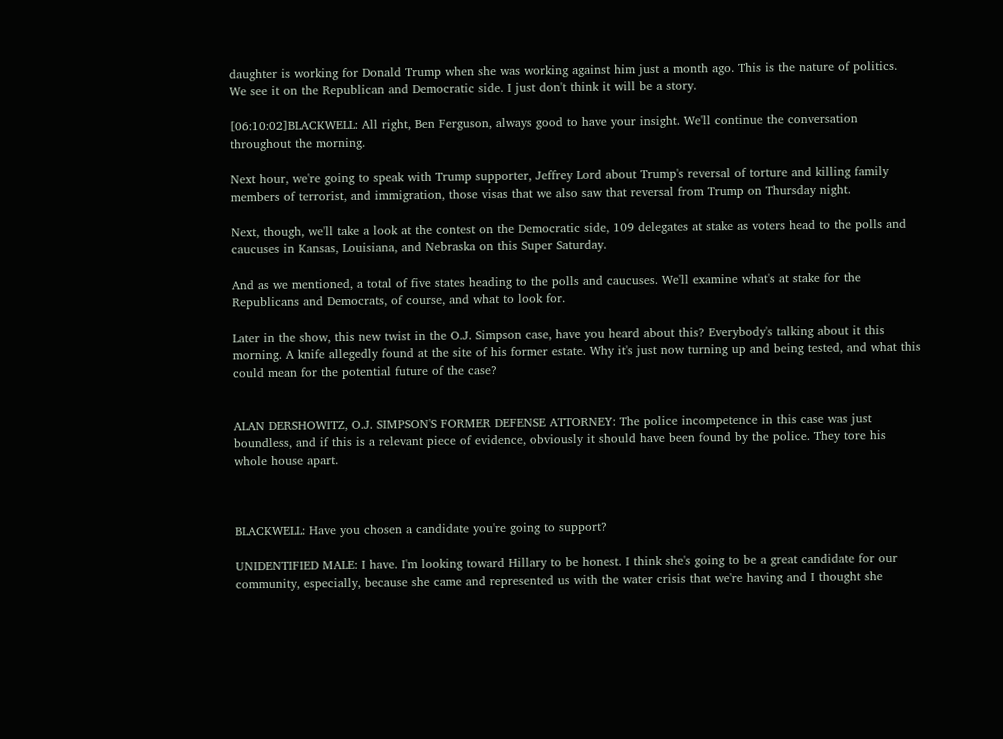daughter is working for Donald Trump when she was working against him just a month ago. This is the nature of politics. We see it on the Republican and Democratic side. I just don't think it will be a story.

[06:10:02]BLACKWELL: All right, Ben Ferguson, always good to have your insight. We'll continue the conversation throughout the morning.

Next hour, we're going to speak with Trump supporter, Jeffrey Lord about Trump's reversal of torture and killing family members of terrorist, and immigration, those visas that we also saw that reversal from Trump on Thursday night.

Next, though, we'll take a look at the contest on the Democratic side, 109 delegates at stake as voters head to the polls and caucuses in Kansas, Louisiana, and Nebraska on this Super Saturday.

And as we mentioned, a total of five states heading to the polls and caucuses. We'll examine what's at stake for the Republicans and Democrats, of course, and what to look for.

Later in the show, this new twist in the O.J. Simpson case, have you heard about this? Everybody's talking about it this morning. A knife allegedly found at the site of his former estate. Why it's just now turning up and being tested, and what this could mean for the potential future of the case?


ALAN DERSHOWITZ, O.J. SIMPSON'S FORMER DEFENSE ATTORNEY: The police incompetence in this case was just boundless, and if this is a relevant piece of evidence, obviously it should have been found by the police. They tore his whole house apart.



BLACKWELL: Have you chosen a candidate you're going to support?

UNIDENTIFIED MALE: I have. I'm looking toward Hillary to be honest. I think she's going to be a great candidate for our community, especially, because she came and represented us with the water crisis that we're having and I thought she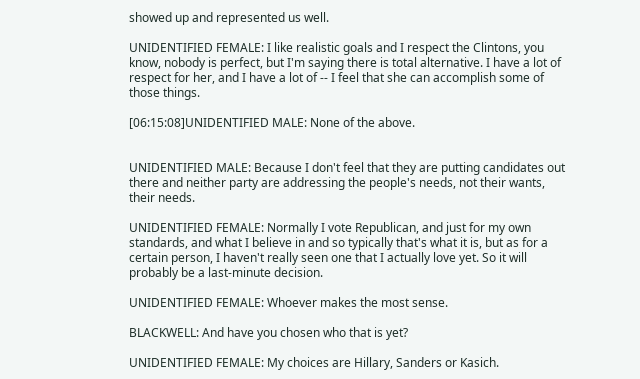showed up and represented us well.

UNIDENTIFIED FEMALE: I like realistic goals and I respect the Clintons, you know, nobody is perfect, but I'm saying there is total alternative. I have a lot of respect for her, and I have a lot of -- I feel that she can accomplish some of those things.

[06:15:08]UNIDENTIFIED MALE: None of the above.


UNIDENTIFIED MALE: Because I don't feel that they are putting candidates out there and neither party are addressing the people's needs, not their wants, their needs.

UNIDENTIFIED FEMALE: Normally I vote Republican, and just for my own standards, and what I believe in and so typically that's what it is, but as for a certain person, I haven't really seen one that I actually love yet. So it will probably be a last-minute decision.

UNIDENTIFIED FEMALE: Whoever makes the most sense.

BLACKWELL: And have you chosen who that is yet?

UNIDENTIFIED FEMALE: My choices are Hillary, Sanders or Kasich.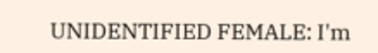UNIDENTIFIED FEMALE: I'm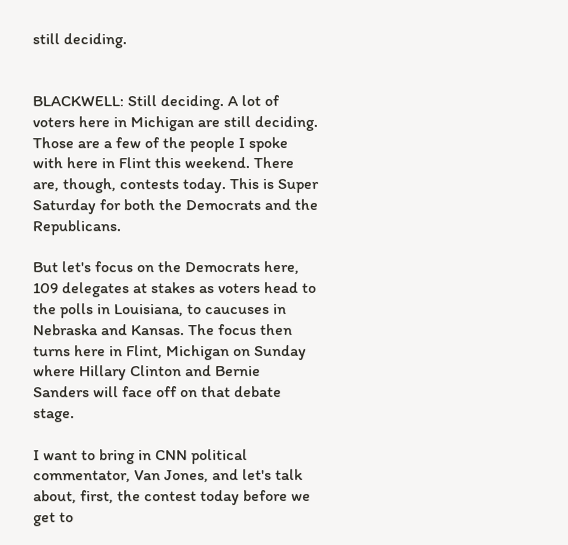still deciding.


BLACKWELL: Still deciding. A lot of voters here in Michigan are still deciding. Those are a few of the people I spoke with here in Flint this weekend. There are, though, contests today. This is Super Saturday for both the Democrats and the Republicans.

But let's focus on the Democrats here, 109 delegates at stakes as voters head to the polls in Louisiana, to caucuses in Nebraska and Kansas. The focus then turns here in Flint, Michigan on Sunday where Hillary Clinton and Bernie Sanders will face off on that debate stage.

I want to bring in CNN political commentator, Van Jones, and let's talk about, first, the contest today before we get to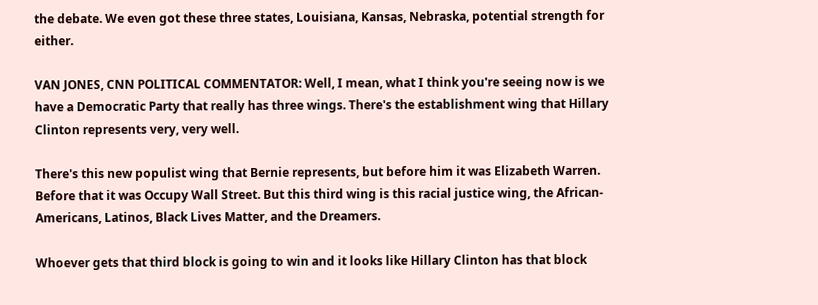the debate. We even got these three states, Louisiana, Kansas, Nebraska, potential strength for either.

VAN JONES, CNN POLITICAL COMMENTATOR: Well, I mean, what I think you're seeing now is we have a Democratic Party that really has three wings. There's the establishment wing that Hillary Clinton represents very, very well.

There's this new populist wing that Bernie represents, but before him it was Elizabeth Warren. Before that it was Occupy Wall Street. But this third wing is this racial justice wing, the African- Americans, Latinos, Black Lives Matter, and the Dreamers.

Whoever gets that third block is going to win and it looks like Hillary Clinton has that block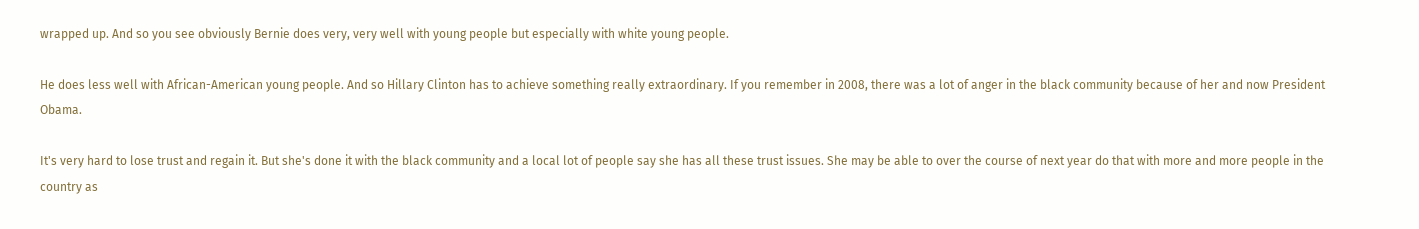wrapped up. And so you see obviously Bernie does very, very well with young people but especially with white young people.

He does less well with African-American young people. And so Hillary Clinton has to achieve something really extraordinary. If you remember in 2008, there was a lot of anger in the black community because of her and now President Obama.

It's very hard to lose trust and regain it. But she's done it with the black community and a local lot of people say she has all these trust issues. She may be able to over the course of next year do that with more and more people in the country as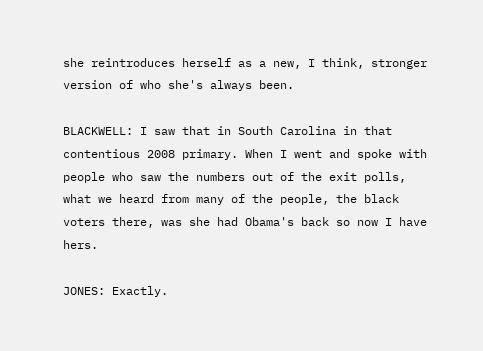she reintroduces herself as a new, I think, stronger version of who she's always been.

BLACKWELL: I saw that in South Carolina in that contentious 2008 primary. When I went and spoke with people who saw the numbers out of the exit polls, what we heard from many of the people, the black voters there, was she had Obama's back so now I have hers.

JONES: Exactly.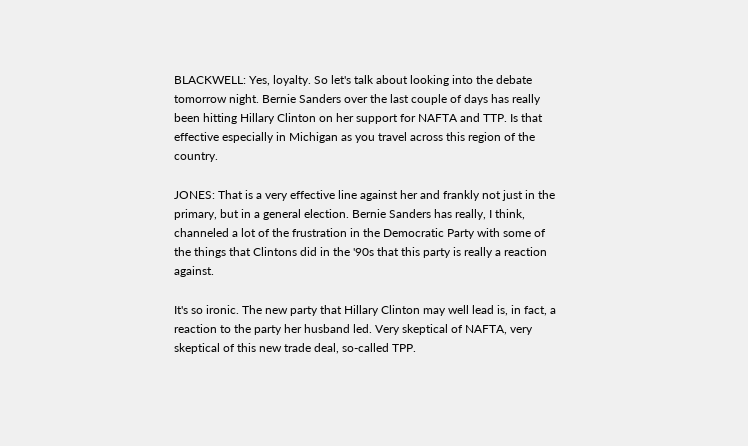BLACKWELL: Yes, loyalty. So let's talk about looking into the debate tomorrow night. Bernie Sanders over the last couple of days has really been hitting Hillary Clinton on her support for NAFTA and TTP. Is that effective especially in Michigan as you travel across this region of the country.

JONES: That is a very effective line against her and frankly not just in the primary, but in a general election. Bernie Sanders has really, I think, channeled a lot of the frustration in the Democratic Party with some of the things that Clintons did in the '90s that this party is really a reaction against.

It's so ironic. The new party that Hillary Clinton may well lead is, in fact, a reaction to the party her husband led. Very skeptical of NAFTA, very skeptical of this new trade deal, so-called TPP.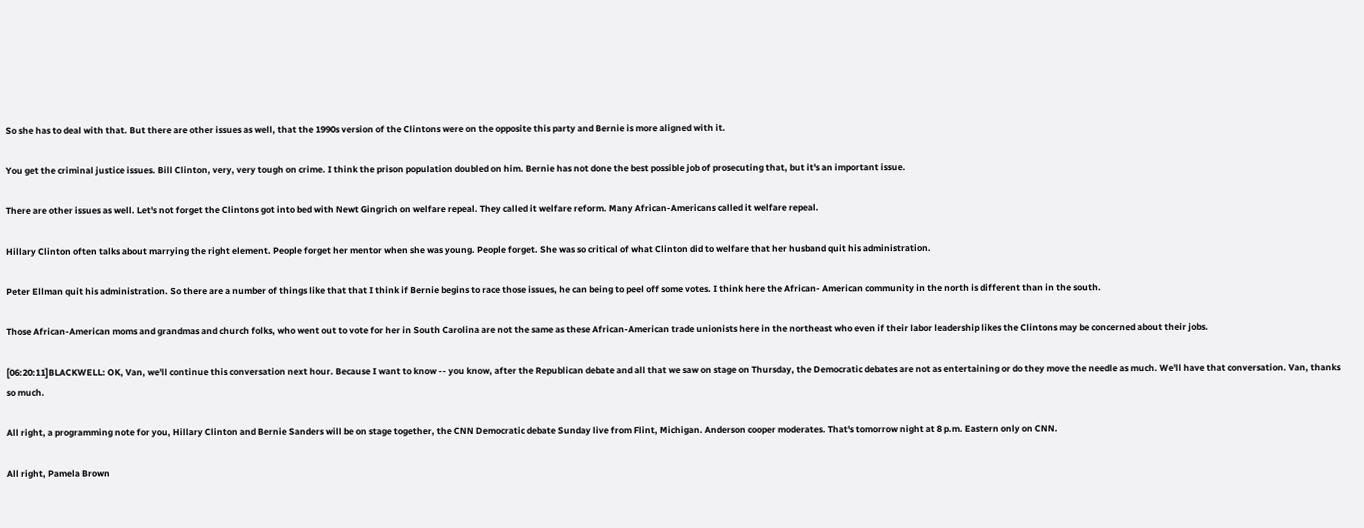So she has to deal with that. But there are other issues as well, that the 1990s version of the Clintons were on the opposite this party and Bernie is more aligned with it.

You get the criminal justice issues. Bill Clinton, very, very tough on crime. I think the prison population doubled on him. Bernie has not done the best possible job of prosecuting that, but it's an important issue.

There are other issues as well. Let's not forget the Clintons got into bed with Newt Gingrich on welfare repeal. They called it welfare reform. Many African-Americans called it welfare repeal.

Hillary Clinton often talks about marrying the right element. People forget her mentor when she was young. People forget. She was so critical of what Clinton did to welfare that her husband quit his administration.

Peter Ellman quit his administration. So there are a number of things like that that I think if Bernie begins to race those issues, he can being to peel off some votes. I think here the African- American community in the north is different than in the south.

Those African-American moms and grandmas and church folks, who went out to vote for her in South Carolina are not the same as these African-American trade unionists here in the northeast who even if their labor leadership likes the Clintons may be concerned about their jobs.

[06:20:11]BLACKWELL: OK, Van, we'll continue this conversation next hour. Because I want to know -- you know, after the Republican debate and all that we saw on stage on Thursday, the Democratic debates are not as entertaining or do they move the needle as much. We'll have that conversation. Van, thanks so much.

All right, a programming note for you, Hillary Clinton and Bernie Sanders will be on stage together, the CNN Democratic debate Sunday live from Flint, Michigan. Anderson cooper moderates. That's tomorrow night at 8 p.m. Eastern only on CNN.

All right, Pamela Brown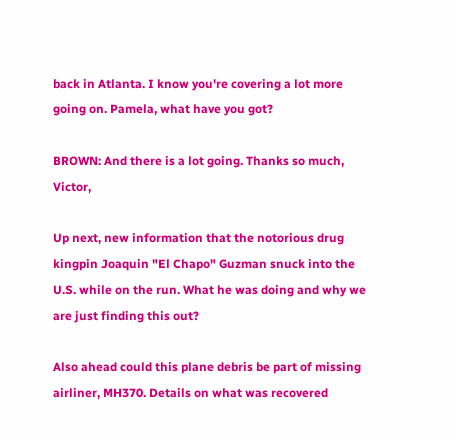back in Atlanta. I know you're covering a lot more going on. Pamela, what have you got?

BROWN: And there is a lot going. Thanks so much, Victor,

Up next, new information that the notorious drug kingpin Joaquin "El Chapo" Guzman snuck into the U.S. while on the run. What he was doing and why we are just finding this out?

Also ahead could this plane debris be part of missing airliner, MH370. Details on what was recovered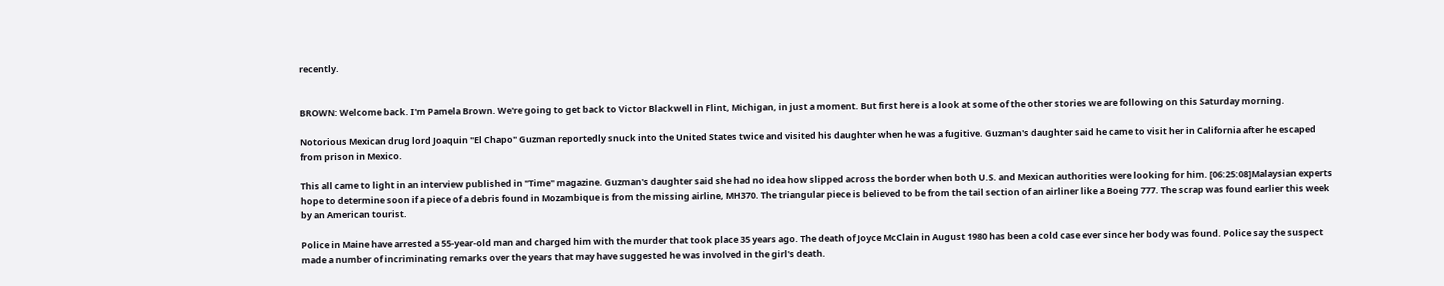recently.


BROWN: Welcome back. I'm Pamela Brown. We're going to get back to Victor Blackwell in Flint, Michigan, in just a moment. But first here is a look at some of the other stories we are following on this Saturday morning.

Notorious Mexican drug lord Joaquin "El Chapo" Guzman reportedly snuck into the United States twice and visited his daughter when he was a fugitive. Guzman's daughter said he came to visit her in California after he escaped from prison in Mexico.

This all came to light in an interview published in "Time" magazine. Guzman's daughter said she had no idea how slipped across the border when both U.S. and Mexican authorities were looking for him. [06:25:08]Malaysian experts hope to determine soon if a piece of a debris found in Mozambique is from the missing airline, MH370. The triangular piece is believed to be from the tail section of an airliner like a Boeing 777. The scrap was found earlier this week by an American tourist.

Police in Maine have arrested a 55-year-old man and charged him with the murder that took place 35 years ago. The death of Joyce McClain in August 1980 has been a cold case ever since her body was found. Police say the suspect made a number of incriminating remarks over the years that may have suggested he was involved in the girl's death.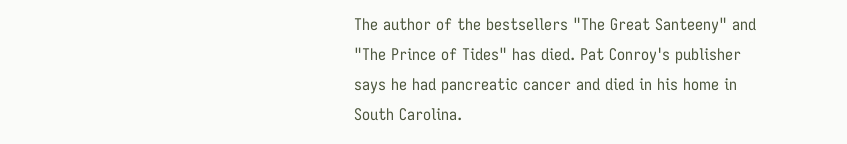The author of the bestsellers "The Great Santeeny" and "The Prince of Tides" has died. Pat Conroy's publisher says he had pancreatic cancer and died in his home in South Carolina.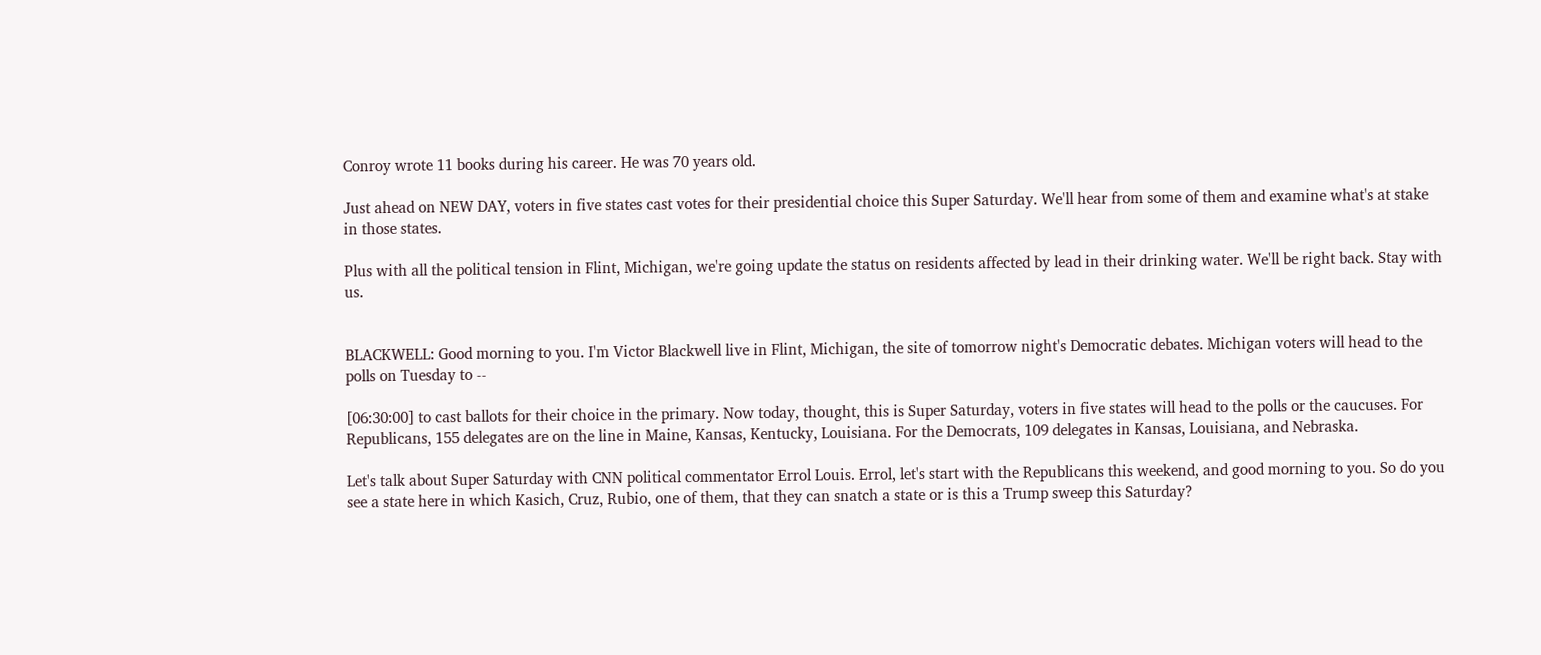Conroy wrote 11 books during his career. He was 70 years old.

Just ahead on NEW DAY, voters in five states cast votes for their presidential choice this Super Saturday. We'll hear from some of them and examine what's at stake in those states.

Plus with all the political tension in Flint, Michigan, we're going update the status on residents affected by lead in their drinking water. We'll be right back. Stay with us.


BLACKWELL: Good morning to you. I'm Victor Blackwell live in Flint, Michigan, the site of tomorrow night's Democratic debates. Michigan voters will head to the polls on Tuesday to --

[06:30:00] to cast ballots for their choice in the primary. Now today, thought, this is Super Saturday, voters in five states will head to the polls or the caucuses. For Republicans, 155 delegates are on the line in Maine, Kansas, Kentucky, Louisiana. For the Democrats, 109 delegates in Kansas, Louisiana, and Nebraska.

Let's talk about Super Saturday with CNN political commentator Errol Louis. Errol, let's start with the Republicans this weekend, and good morning to you. So do you see a state here in which Kasich, Cruz, Rubio, one of them, that they can snatch a state or is this a Trump sweep this Saturday?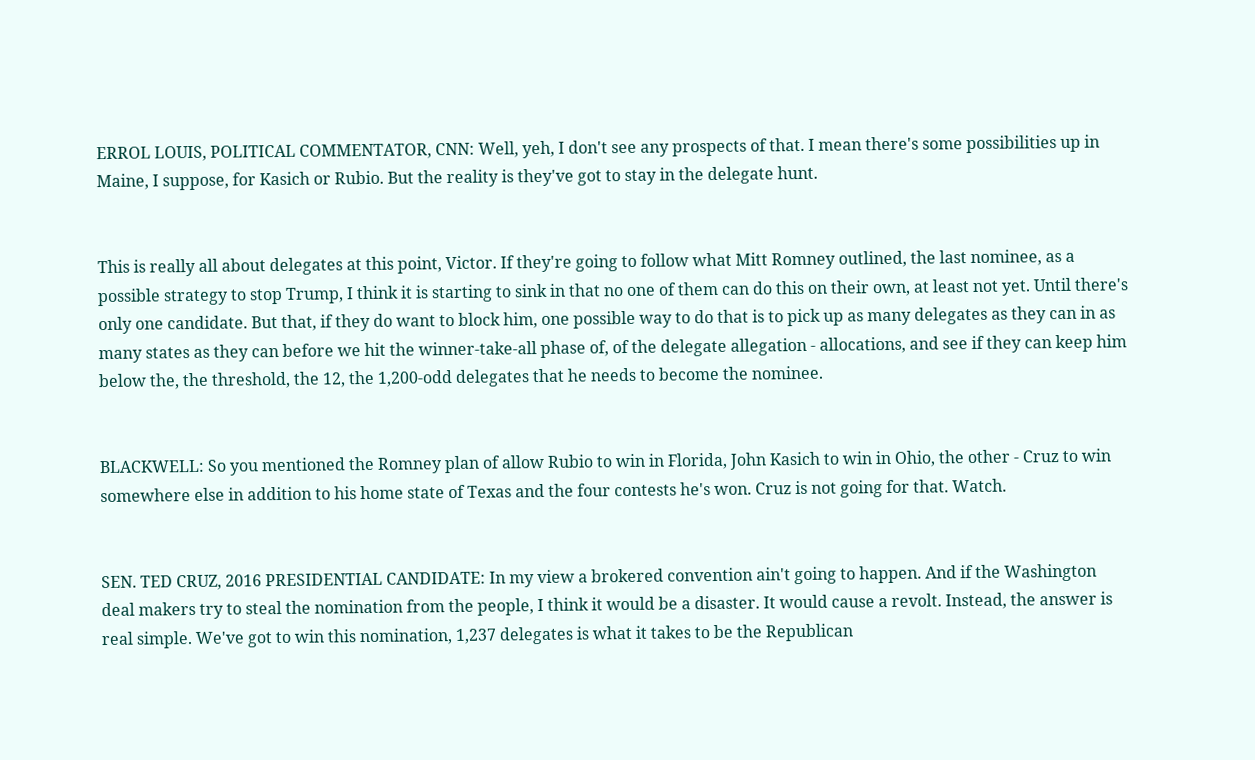ERROL LOUIS, POLITICAL COMMENTATOR, CNN: Well, yeh, I don't see any prospects of that. I mean there's some possibilities up in Maine, I suppose, for Kasich or Rubio. But the reality is they've got to stay in the delegate hunt.


This is really all about delegates at this point, Victor. If they're going to follow what Mitt Romney outlined, the last nominee, as a possible strategy to stop Trump, I think it is starting to sink in that no one of them can do this on their own, at least not yet. Until there's only one candidate. But that, if they do want to block him, one possible way to do that is to pick up as many delegates as they can in as many states as they can before we hit the winner-take-all phase of, of the delegate allegation - allocations, and see if they can keep him below the, the threshold, the 12, the 1,200-odd delegates that he needs to become the nominee.


BLACKWELL: So you mentioned the Romney plan of allow Rubio to win in Florida, John Kasich to win in Ohio, the other - Cruz to win somewhere else in addition to his home state of Texas and the four contests he's won. Cruz is not going for that. Watch.


SEN. TED CRUZ, 2016 PRESIDENTIAL CANDIDATE: In my view a brokered convention ain't going to happen. And if the Washington deal makers try to steal the nomination from the people, I think it would be a disaster. It would cause a revolt. Instead, the answer is real simple. We've got to win this nomination, 1,237 delegates is what it takes to be the Republican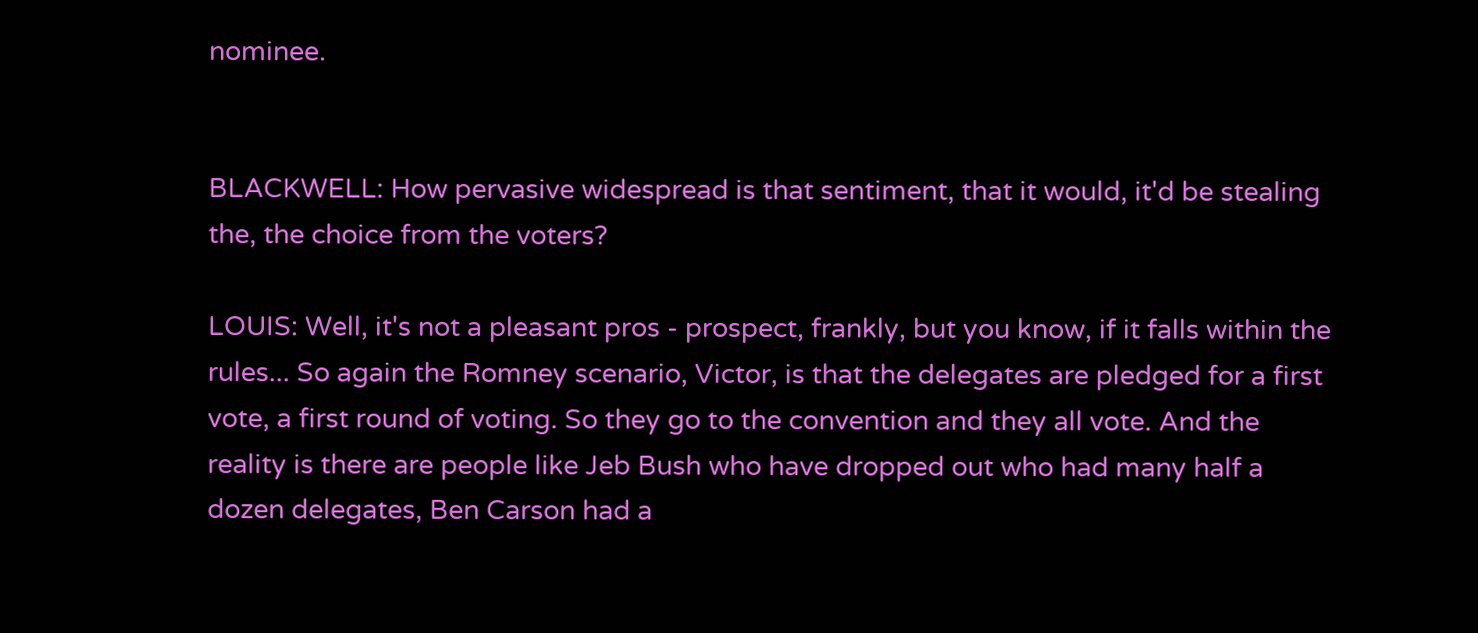nominee.


BLACKWELL: How pervasive widespread is that sentiment, that it would, it'd be stealing the, the choice from the voters?

LOUIS: Well, it's not a pleasant pros - prospect, frankly, but you know, if it falls within the rules... So again the Romney scenario, Victor, is that the delegates are pledged for a first vote, a first round of voting. So they go to the convention and they all vote. And the reality is there are people like Jeb Bush who have dropped out who had many half a dozen delegates, Ben Carson had a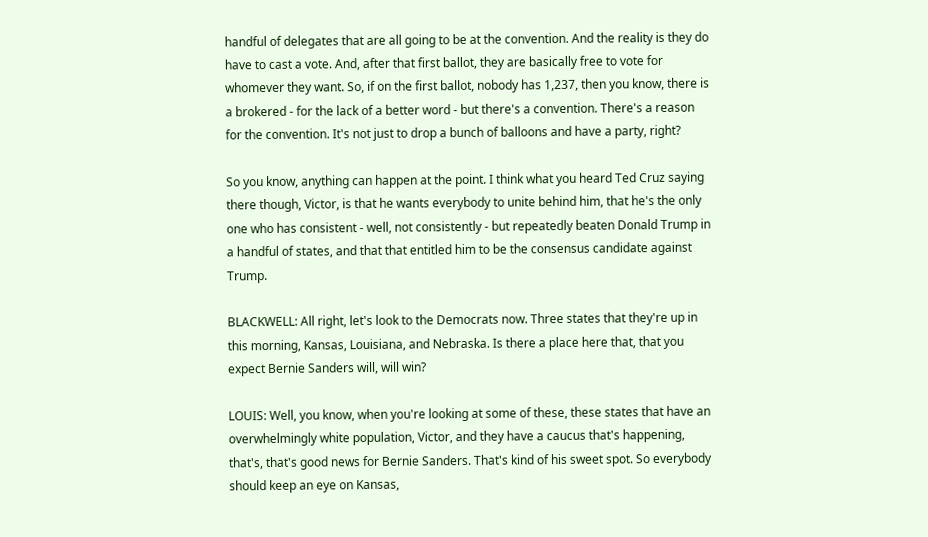handful of delegates that are all going to be at the convention. And the reality is they do have to cast a vote. And, after that first ballot, they are basically free to vote for whomever they want. So, if on the first ballot, nobody has 1,237, then you know, there is a brokered - for the lack of a better word - but there's a convention. There's a reason for the convention. It's not just to drop a bunch of balloons and have a party, right?

So you know, anything can happen at the point. I think what you heard Ted Cruz saying there though, Victor, is that he wants everybody to unite behind him, that he's the only one who has consistent - well, not consistently - but repeatedly beaten Donald Trump in a handful of states, and that that entitled him to be the consensus candidate against Trump.

BLACKWELL: All right, let's look to the Democrats now. Three states that they're up in this morning, Kansas, Louisiana, and Nebraska. Is there a place here that, that you expect Bernie Sanders will, will win?

LOUIS: Well, you know, when you're looking at some of these, these states that have an overwhelmingly white population, Victor, and they have a caucus that's happening, that's, that's good news for Bernie Sanders. That's kind of his sweet spot. So everybody should keep an eye on Kansas,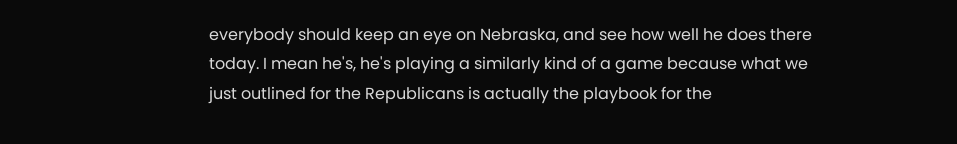everybody should keep an eye on Nebraska, and see how well he does there today. I mean he's, he's playing a similarly kind of a game because what we just outlined for the Republicans is actually the playbook for the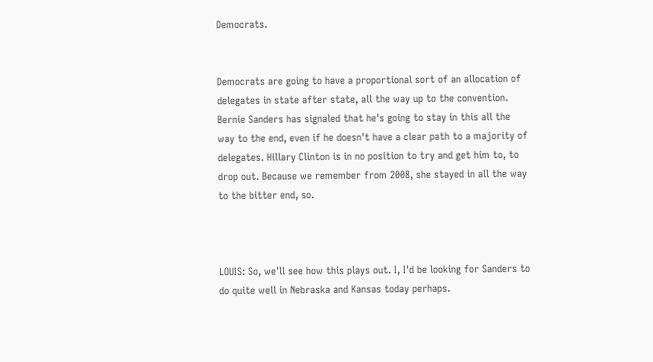Democrats.


Democrats are going to have a proportional sort of an allocation of delegates in state after state, all the way up to the convention. Bernie Sanders has signaled that he's going to stay in this all the way to the end, even if he doesn't have a clear path to a majority of delegates. Hillary Clinton is in no position to try and get him to, to drop out. Because we remember from 2008, she stayed in all the way to the bitter end, so.



LOUIS: So, we'll see how this plays out. I, I'd be looking for Sanders to do quite well in Nebraska and Kansas today perhaps.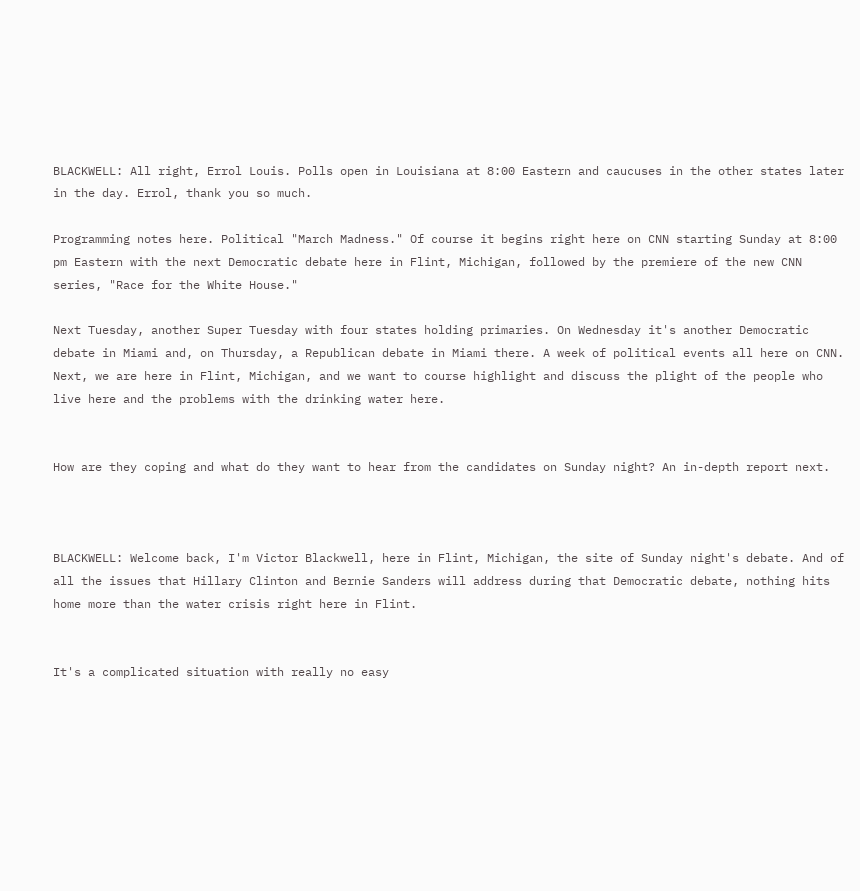BLACKWELL: All right, Errol Louis. Polls open in Louisiana at 8:00 Eastern and caucuses in the other states later in the day. Errol, thank you so much.

Programming notes here. Political "March Madness." Of course it begins right here on CNN starting Sunday at 8:00 pm Eastern with the next Democratic debate here in Flint, Michigan, followed by the premiere of the new CNN series, "Race for the White House."

Next Tuesday, another Super Tuesday with four states holding primaries. On Wednesday it's another Democratic debate in Miami and, on Thursday, a Republican debate in Miami there. A week of political events all here on CNN. Next, we are here in Flint, Michigan, and we want to course highlight and discuss the plight of the people who live here and the problems with the drinking water here.


How are they coping and what do they want to hear from the candidates on Sunday night? An in-depth report next.



BLACKWELL: Welcome back, I'm Victor Blackwell, here in Flint, Michigan, the site of Sunday night's debate. And of all the issues that Hillary Clinton and Bernie Sanders will address during that Democratic debate, nothing hits home more than the water crisis right here in Flint.


It's a complicated situation with really no easy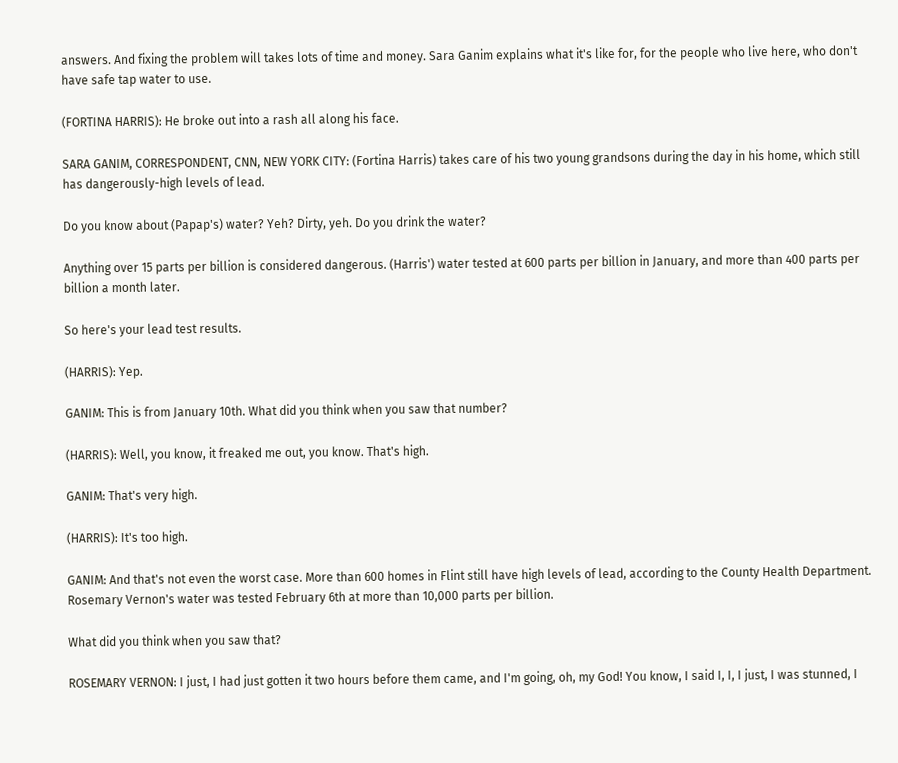answers. And fixing the problem will takes lots of time and money. Sara Ganim explains what it's like for, for the people who live here, who don't have safe tap water to use.

(FORTINA HARRIS): He broke out into a rash all along his face.

SARA GANIM, CORRESPONDENT, CNN, NEW YORK CITY: (Fortina Harris) takes care of his two young grandsons during the day in his home, which still has dangerously-high levels of lead.

Do you know about (Papap's) water? Yeh? Dirty, yeh. Do you drink the water?

Anything over 15 parts per billion is considered dangerous. (Harris') water tested at 600 parts per billion in January, and more than 400 parts per billion a month later.

So here's your lead test results.

(HARRIS): Yep.

GANIM: This is from January 10th. What did you think when you saw that number?

(HARRIS): Well, you know, it freaked me out, you know. That's high.

GANIM: That's very high.

(HARRIS): It's too high.

GANIM: And that's not even the worst case. More than 600 homes in Flint still have high levels of lead, according to the County Health Department. Rosemary Vernon's water was tested February 6th at more than 10,000 parts per billion.

What did you think when you saw that?

ROSEMARY VERNON: I just, I had just gotten it two hours before them came, and I'm going, oh, my God! You know, I said I, I, I just, I was stunned, I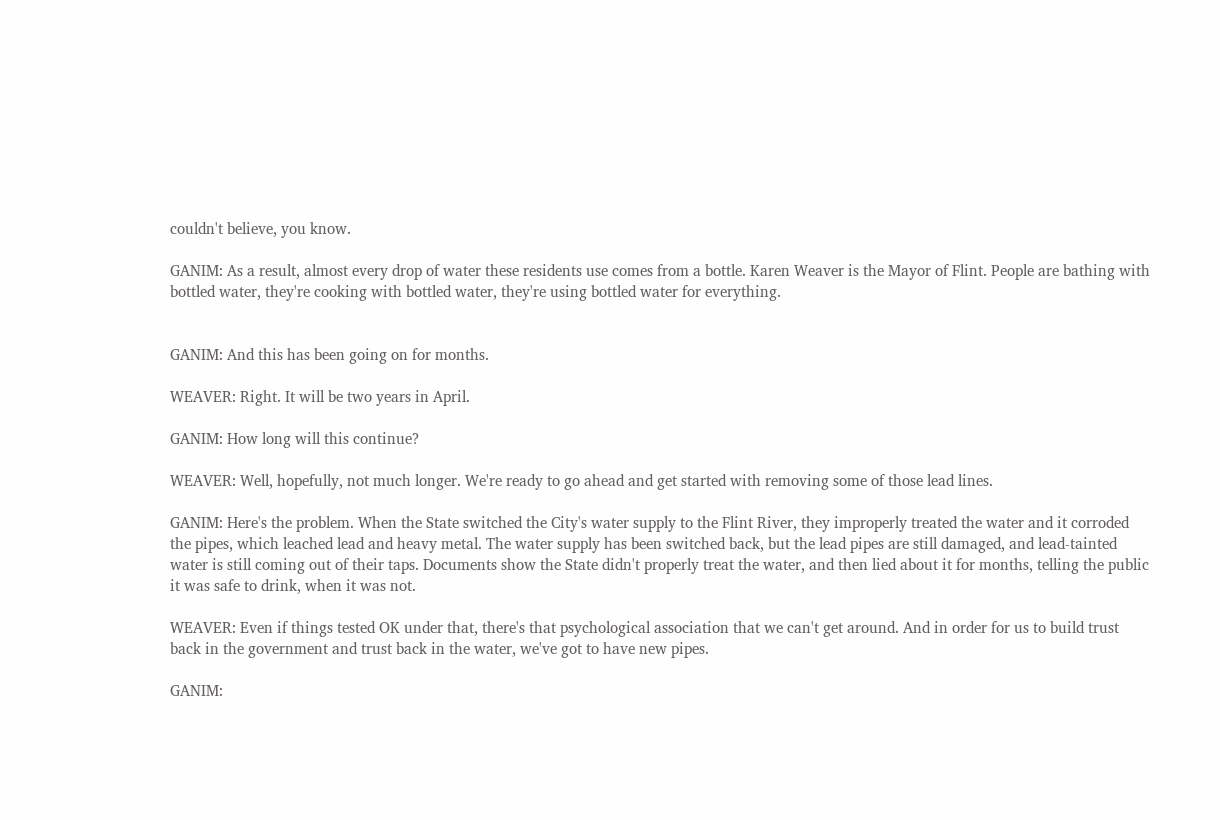couldn't believe, you know.

GANIM: As a result, almost every drop of water these residents use comes from a bottle. Karen Weaver is the Mayor of Flint. People are bathing with bottled water, they're cooking with bottled water, they're using bottled water for everything.


GANIM: And this has been going on for months.

WEAVER: Right. It will be two years in April.

GANIM: How long will this continue?

WEAVER: Well, hopefully, not much longer. We're ready to go ahead and get started with removing some of those lead lines.

GANIM: Here's the problem. When the State switched the City's water supply to the Flint River, they improperly treated the water and it corroded the pipes, which leached lead and heavy metal. The water supply has been switched back, but the lead pipes are still damaged, and lead-tainted water is still coming out of their taps. Documents show the State didn't properly treat the water, and then lied about it for months, telling the public it was safe to drink, when it was not.

WEAVER: Even if things tested OK under that, there's that psychological association that we can't get around. And in order for us to build trust back in the government and trust back in the water, we've got to have new pipes.

GANIM: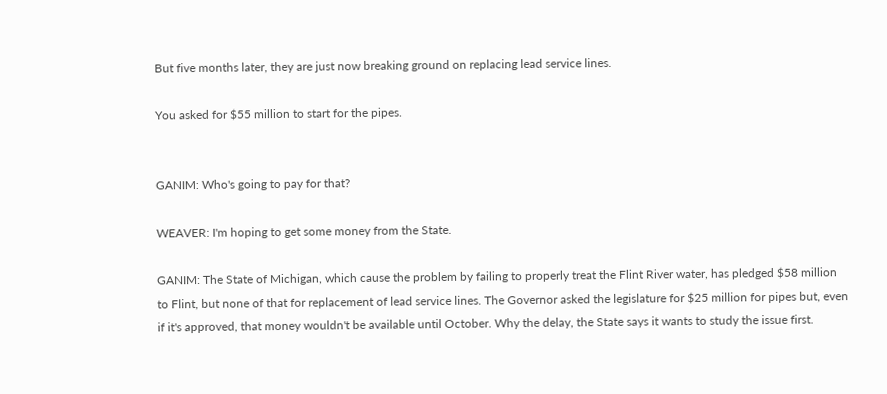But five months later, they are just now breaking ground on replacing lead service lines.

You asked for $55 million to start for the pipes.


GANIM: Who's going to pay for that?

WEAVER: I'm hoping to get some money from the State.

GANIM: The State of Michigan, which cause the problem by failing to properly treat the Flint River water, has pledged $58 million to Flint, but none of that for replacement of lead service lines. The Governor asked the legislature for $25 million for pipes but, even if it's approved, that money wouldn't be available until October. Why the delay, the State says it wants to study the issue first.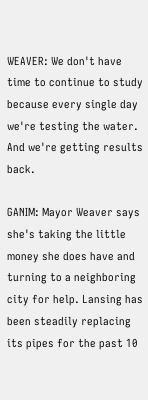WEAVER: We don't have time to continue to study because every single day we're testing the water. And we're getting results back.

GANIM: Mayor Weaver says she's taking the little money she does have and turning to a neighboring city for help. Lansing has been steadily replacing its pipes for the past 10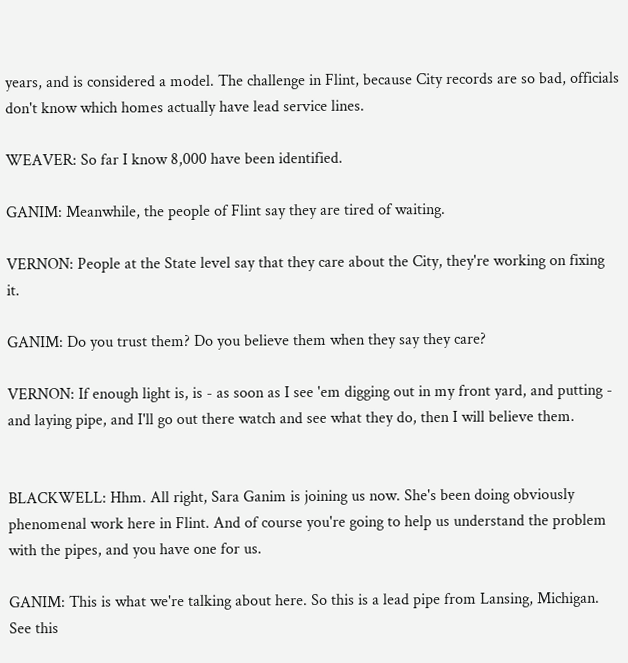years, and is considered a model. The challenge in Flint, because City records are so bad, officials don't know which homes actually have lead service lines.

WEAVER: So far I know 8,000 have been identified.

GANIM: Meanwhile, the people of Flint say they are tired of waiting.

VERNON: People at the State level say that they care about the City, they're working on fixing it.

GANIM: Do you trust them? Do you believe them when they say they care?

VERNON: If enough light is, is - as soon as I see 'em digging out in my front yard, and putting - and laying pipe, and I'll go out there watch and see what they do, then I will believe them.


BLACKWELL: Hhm. All right, Sara Ganim is joining us now. She's been doing obviously phenomenal work here in Flint. And of course you're going to help us understand the problem with the pipes, and you have one for us.

GANIM: This is what we're talking about here. So this is a lead pipe from Lansing, Michigan. See this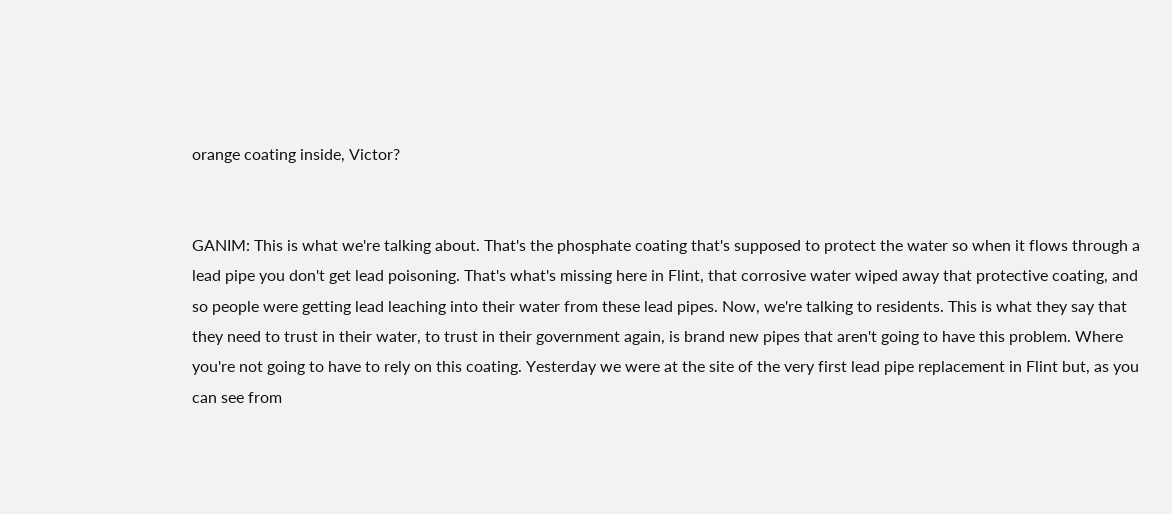orange coating inside, Victor?


GANIM: This is what we're talking about. That's the phosphate coating that's supposed to protect the water so when it flows through a lead pipe you don't get lead poisoning. That's what's missing here in Flint, that corrosive water wiped away that protective coating, and so people were getting lead leaching into their water from these lead pipes. Now, we're talking to residents. This is what they say that they need to trust in their water, to trust in their government again, is brand new pipes that aren't going to have this problem. Where you're not going to have to rely on this coating. Yesterday we were at the site of the very first lead pipe replacement in Flint but, as you can see from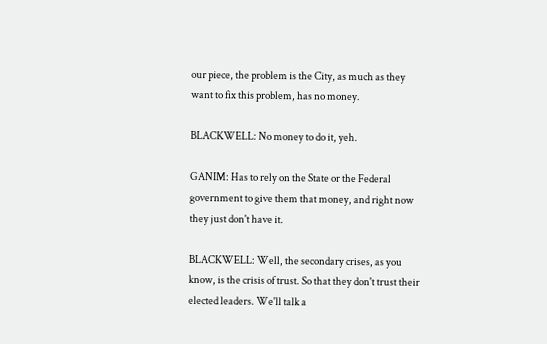our piece, the problem is the City, as much as they want to fix this problem, has no money.

BLACKWELL: No money to do it, yeh.

GANIM: Has to rely on the State or the Federal government to give them that money, and right now they just don't have it.

BLACKWELL: Well, the secondary crises, as you know, is the crisis of trust. So that they don't trust their elected leaders. We'll talk a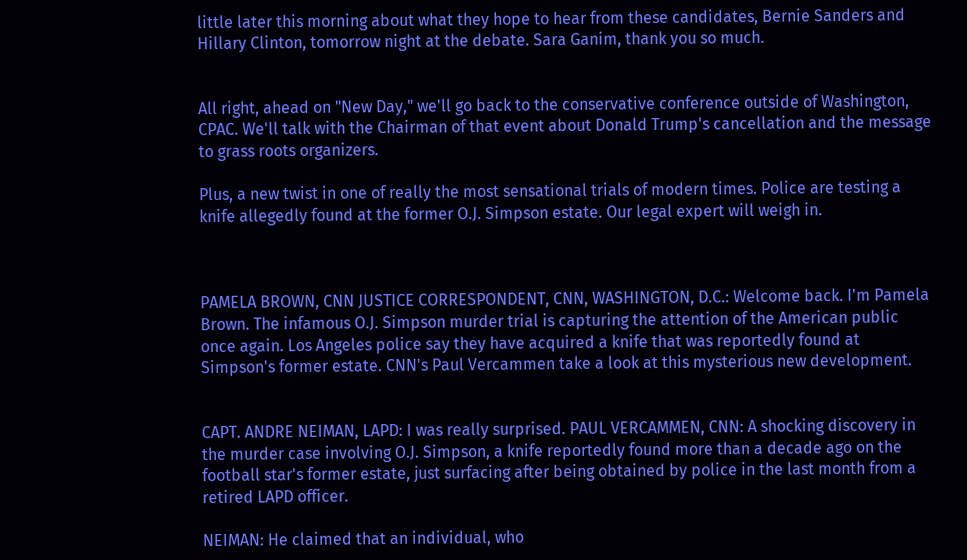little later this morning about what they hope to hear from these candidates, Bernie Sanders and Hillary Clinton, tomorrow night at the debate. Sara Ganim, thank you so much.


All right, ahead on "New Day," we'll go back to the conservative conference outside of Washington, CPAC. We'll talk with the Chairman of that event about Donald Trump's cancellation and the message to grass roots organizers.

Plus, a new twist in one of really the most sensational trials of modern times. Police are testing a knife allegedly found at the former O.J. Simpson estate. Our legal expert will weigh in.



PAMELA BROWN, CNN JUSTICE CORRESPONDENT, CNN, WASHINGTON, D.C.: Welcome back. I'm Pamela Brown. The infamous O.J. Simpson murder trial is capturing the attention of the American public once again. Los Angeles police say they have acquired a knife that was reportedly found at Simpson's former estate. CNN's Paul Vercammen take a look at this mysterious new development.


CAPT. ANDRE NEIMAN, LAPD: I was really surprised. PAUL VERCAMMEN, CNN: A shocking discovery in the murder case involving O.J. Simpson, a knife reportedly found more than a decade ago on the football star's former estate, just surfacing after being obtained by police in the last month from a retired LAPD officer.

NEIMAN: He claimed that an individual, who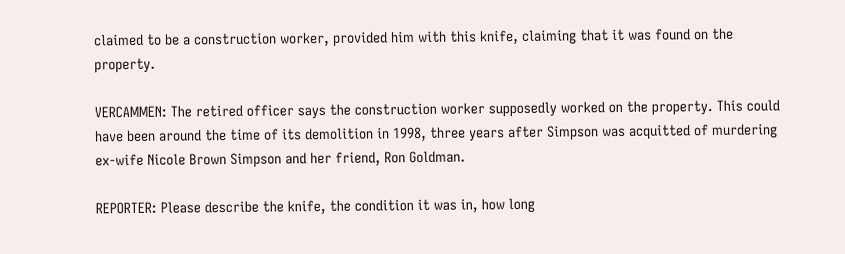claimed to be a construction worker, provided him with this knife, claiming that it was found on the property.

VERCAMMEN: The retired officer says the construction worker supposedly worked on the property. This could have been around the time of its demolition in 1998, three years after Simpson was acquitted of murdering ex-wife Nicole Brown Simpson and her friend, Ron Goldman.

REPORTER: Please describe the knife, the condition it was in, how long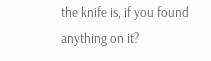the knife is, if you found anything on it?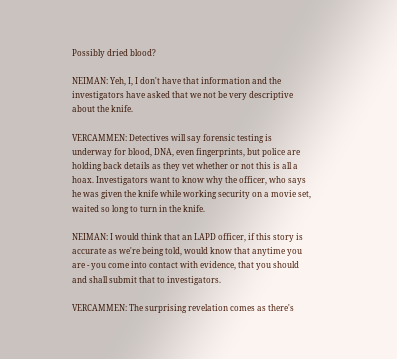Possibly dried blood?

NEIMAN: Yeh, I, I don't have that information and the investigators have asked that we not be very descriptive about the knife.

VERCAMMEN: Detectives will say forensic testing is underway for blood, DNA, even fingerprints, but police are holding back details as they vet whether or not this is all a hoax. Investigators want to know why the officer, who says he was given the knife while working security on a movie set, waited so long to turn in the knife.

NEIMAN: I would think that an LAPD officer, if this story is accurate as we're being told, would know that anytime you are - you come into contact with evidence, that you should and shall submit that to investigators.

VERCAMMEN: The surprising revelation comes as there's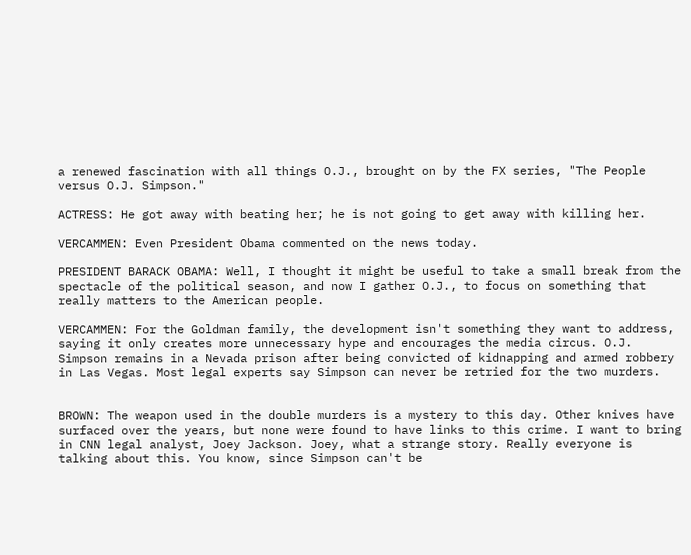a renewed fascination with all things O.J., brought on by the FX series, "The People versus O.J. Simpson."

ACTRESS: He got away with beating her; he is not going to get away with killing her.

VERCAMMEN: Even President Obama commented on the news today.

PRESIDENT BARACK OBAMA: Well, I thought it might be useful to take a small break from the spectacle of the political season, and now I gather O.J., to focus on something that really matters to the American people.

VERCAMMEN: For the Goldman family, the development isn't something they want to address, saying it only creates more unnecessary hype and encourages the media circus. O.J. Simpson remains in a Nevada prison after being convicted of kidnapping and armed robbery in Las Vegas. Most legal experts say Simpson can never be retried for the two murders.


BROWN: The weapon used in the double murders is a mystery to this day. Other knives have surfaced over the years, but none were found to have links to this crime. I want to bring in CNN legal analyst, Joey Jackson. Joey, what a strange story. Really everyone is talking about this. You know, since Simpson can't be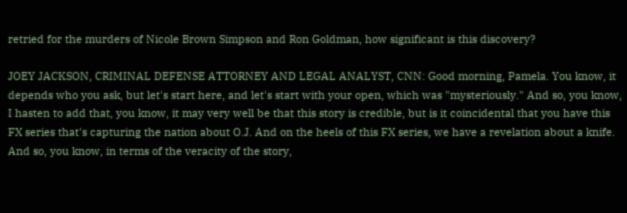retried for the murders of Nicole Brown Simpson and Ron Goldman, how significant is this discovery?

JOEY JACKSON, CRIMINAL DEFENSE ATTORNEY AND LEGAL ANALYST, CNN: Good morning, Pamela. You know, it depends who you ask, but let's start here, and let's start with your open, which was "mysteriously." And so, you know, I hasten to add that, you know, it may very well be that this story is credible, but is it coincidental that you have this FX series that's capturing the nation about O.J. And on the heels of this FX series, we have a revelation about a knife. And so, you know, in terms of the veracity of the story,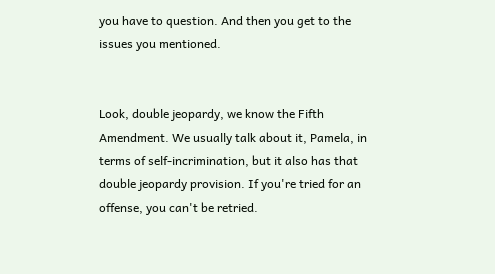you have to question. And then you get to the issues you mentioned.


Look, double jeopardy, we know the Fifth Amendment. We usually talk about it, Pamela, in terms of self-incrimination, but it also has that double jeopardy provision. If you're tried for an offense, you can't be retried.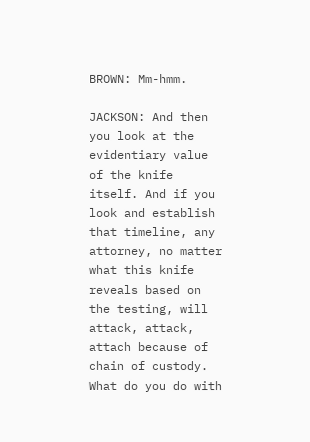BROWN: Mm-hmm.

JACKSON: And then you look at the evidentiary value of the knife itself. And if you look and establish that timeline, any attorney, no matter what this knife reveals based on the testing, will attack, attack, attach because of chain of custody. What do you do with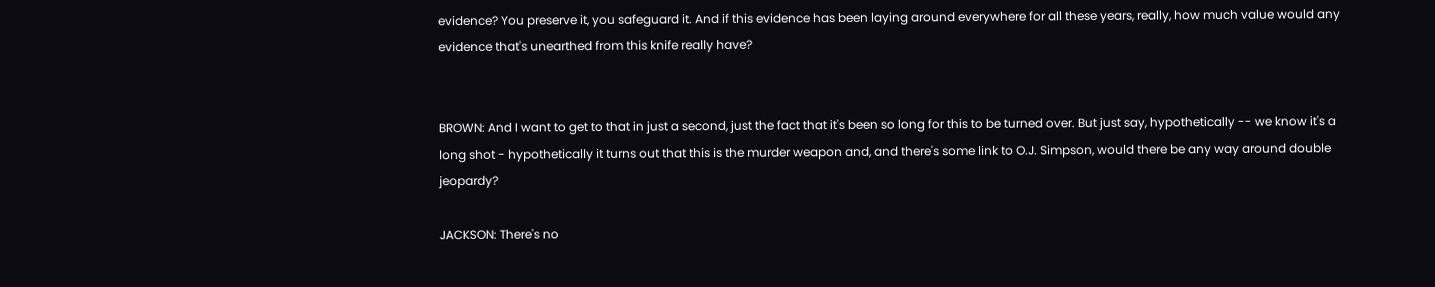evidence? You preserve it, you safeguard it. And if this evidence has been laying around everywhere for all these years, really, how much value would any evidence that's unearthed from this knife really have?


BROWN: And I want to get to that in just a second, just the fact that it's been so long for this to be turned over. But just say, hypothetically -- we know it's a long shot - hypothetically it turns out that this is the murder weapon and, and there's some link to O.J. Simpson, would there be any way around double jeopardy?

JACKSON: There's no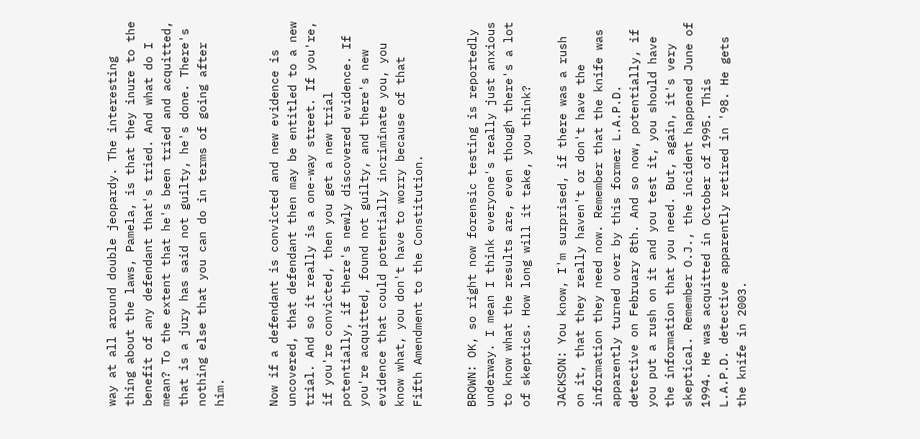way at all around double jeopardy. The interesting thing about the laws, Pamela, is that they inure to the benefit of any defendant that's tried. And what do I mean? To the extent that he's been tried and acquitted, that is a jury has said not guilty, he's done. There's nothing else that you can do in terms of going after him.


Now if a defendant is convicted and new evidence is uncovered, that defendant then may be entitled to a new trial. And so it really is a one-way street. If you're, if you're convicted, then you get a new trial potentially, if there's newly discovered evidence. If you're acquitted, found not guilty, and there's new evidence that could potentially incriminate you, you know what, you don't have to worry because of that Fifth Amendment to the Constitution.


BROWN: OK, so right now forensic testing is reportedly underway. I mean I think everyone's really just anxious to know what the results are, even though there's a lot of skeptics. How long will it take, you think?

JACKSON: You know, I'm surprised, if there was a rush on it, that they really haven't or don't have the information they need now. Remember that the knife was apparently turned over by this former L.A.P.D. detective on February 8th. And so now, potentially, if you put a rush on it and you test it, you should have the information that you need. But, again, it's very skeptical. Remember O.J., the incident happened June of 1994. He was acquitted in October of 1995. This L.A.P.D. detective apparently retired in '98. He gets the knife in 2003.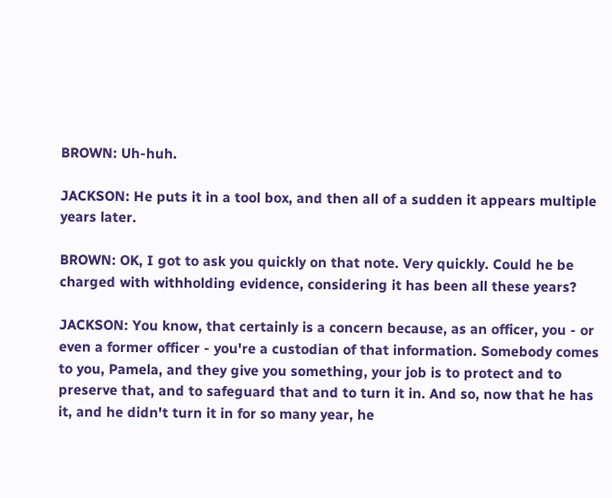BROWN: Uh-huh.

JACKSON: He puts it in a tool box, and then all of a sudden it appears multiple years later.

BROWN: OK, I got to ask you quickly on that note. Very quickly. Could he be charged with withholding evidence, considering it has been all these years?

JACKSON: You know, that certainly is a concern because, as an officer, you - or even a former officer - you're a custodian of that information. Somebody comes to you, Pamela, and they give you something, your job is to protect and to preserve that, and to safeguard that and to turn it in. And so, now that he has it, and he didn't turn it in for so many year, he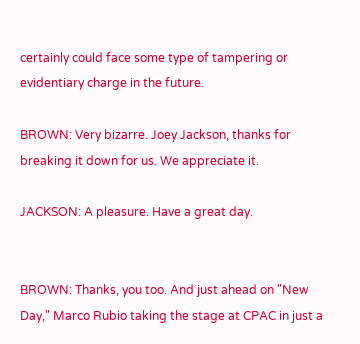certainly could face some type of tampering or evidentiary charge in the future.

BROWN: Very bizarre. Joey Jackson, thanks for breaking it down for us. We appreciate it.

JACKSON: A pleasure. Have a great day.


BROWN: Thanks, you too. And just ahead on "New Day," Marco Rubio taking the stage at CPAC in just a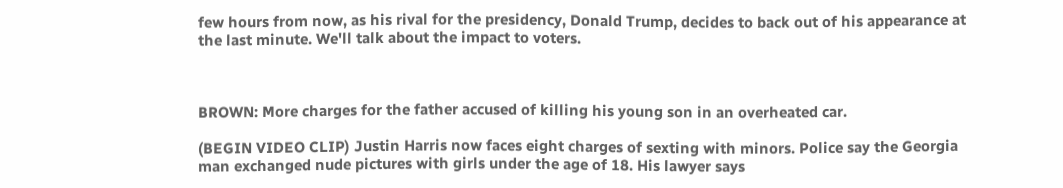few hours from now, as his rival for the presidency, Donald Trump, decides to back out of his appearance at the last minute. We'll talk about the impact to voters.



BROWN: More charges for the father accused of killing his young son in an overheated car.

(BEGIN VIDEO CLIP) Justin Harris now faces eight charges of sexting with minors. Police say the Georgia man exchanged nude pictures with girls under the age of 18. His lawyer says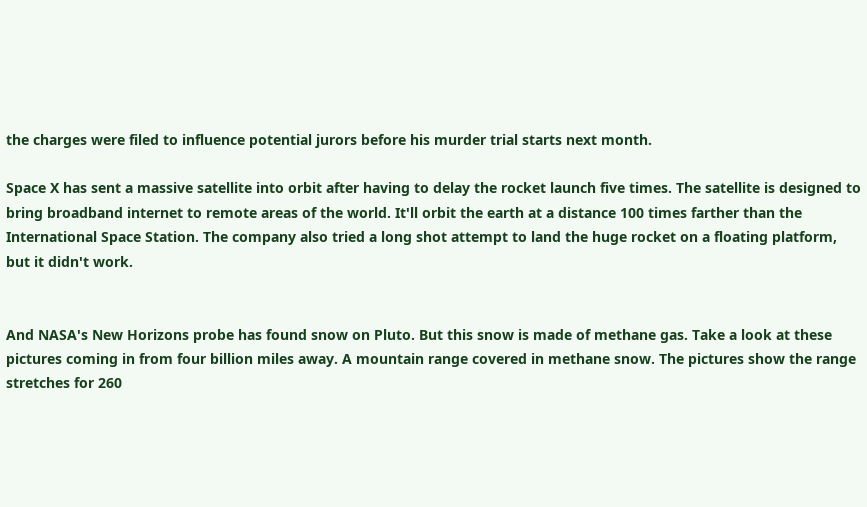the charges were filed to influence potential jurors before his murder trial starts next month.

Space X has sent a massive satellite into orbit after having to delay the rocket launch five times. The satellite is designed to bring broadband internet to remote areas of the world. It'll orbit the earth at a distance 100 times farther than the International Space Station. The company also tried a long shot attempt to land the huge rocket on a floating platform, but it didn't work.


And NASA's New Horizons probe has found snow on Pluto. But this snow is made of methane gas. Take a look at these pictures coming in from four billion miles away. A mountain range covered in methane snow. The pictures show the range stretches for 260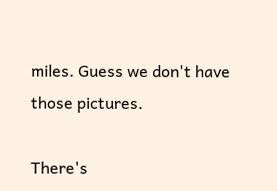miles. Guess we don't have those pictures.

There's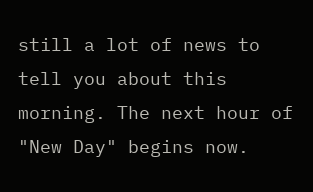still a lot of news to tell you about this morning. The next hour of "New Day" begins now.